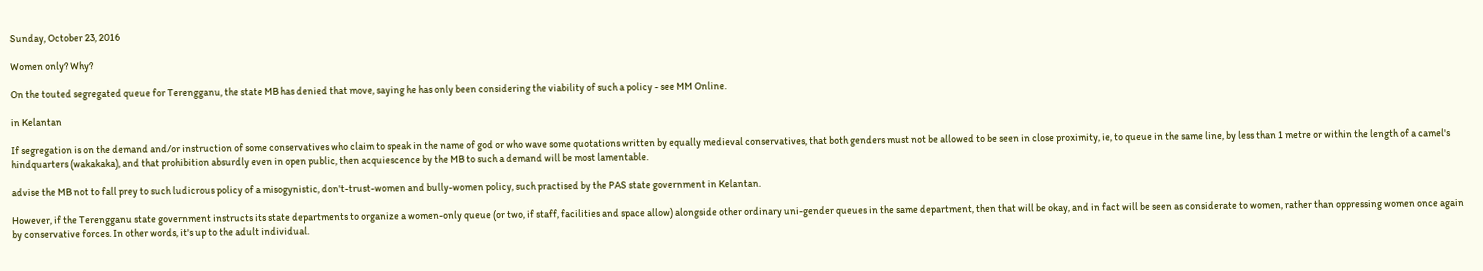Sunday, October 23, 2016

Women only? Why?

On the touted segregated queue for Terengganu, the state MB has denied that move, saying he has only been considering the viability of such a policy - see MM Online.

in Kelantan

If segregation is on the demand and/or instruction of some conservatives who claim to speak in the name of god or who wave some quotations written by equally medieval conservatives, that both genders must not be allowed to be seen in close proximity, ie, to queue in the same line, by less than 1 metre or within the length of a camel's hindquarters (wakakaka), and that prohibition absurdly even in open public, then acquiescence by the MB to such a demand will be most lamentable.

advise the MB not to fall prey to such ludicrous policy of a misogynistic, don't-trust-women and bully-women policy, such practised by the PAS state government in Kelantan.

However, if the Terengganu state government instructs its state departments to organize a women-only queue (or two, if staff, facilities and space allow) alongside other ordinary uni-gender queues in the same department, then that will be okay, and in fact will be seen as considerate to women, rather than oppressing women once again by conservative forces. In other words, it's up to the adult individual.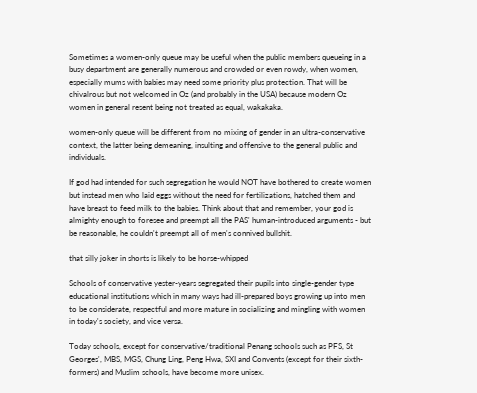Sometimes a women-only queue may be useful when the public members queueing in a busy department are generally numerous and crowded or even rowdy, when women, especially mums with babies may need some priority plus protection. That will be chivalrous but not welcomed in Oz (and probably in the USA) because modern Oz women in general resent being not treated as equal, wakakaka.

women-only queue will be different from no mixing of gender in an ultra-conservative context, the latter being demeaning, insulting and offensive to the general public and individuals.

If god had intended for such segregation he would NOT have bothered to create women but instead men who laid eggs without the need for fertilizations, hatched them and have breast to feed milk to the babies. Think about that and remember, your god is almighty enough to foresee and preempt all the PAS' human-introduced arguments - but be reasonable, he couldn't preempt all of men's connived bullshit.

that silly joker in shorts is likely to be horse-whipped

Schools of conservative yester-years segregated their pupils into single-gender type educational institutions which in many ways had ill-prepared boys growing up into men to be considerate, respectful and more mature in socializing and mingling with women in today's society, and vice versa.

Today schools, except for conservative/traditional Penang schools such as PFS, St Georges', MBS, MGS, Chung Ling, Peng Hwa, SXI and Convents (except for their sixth-formers) and Muslim schools, have become more unisex.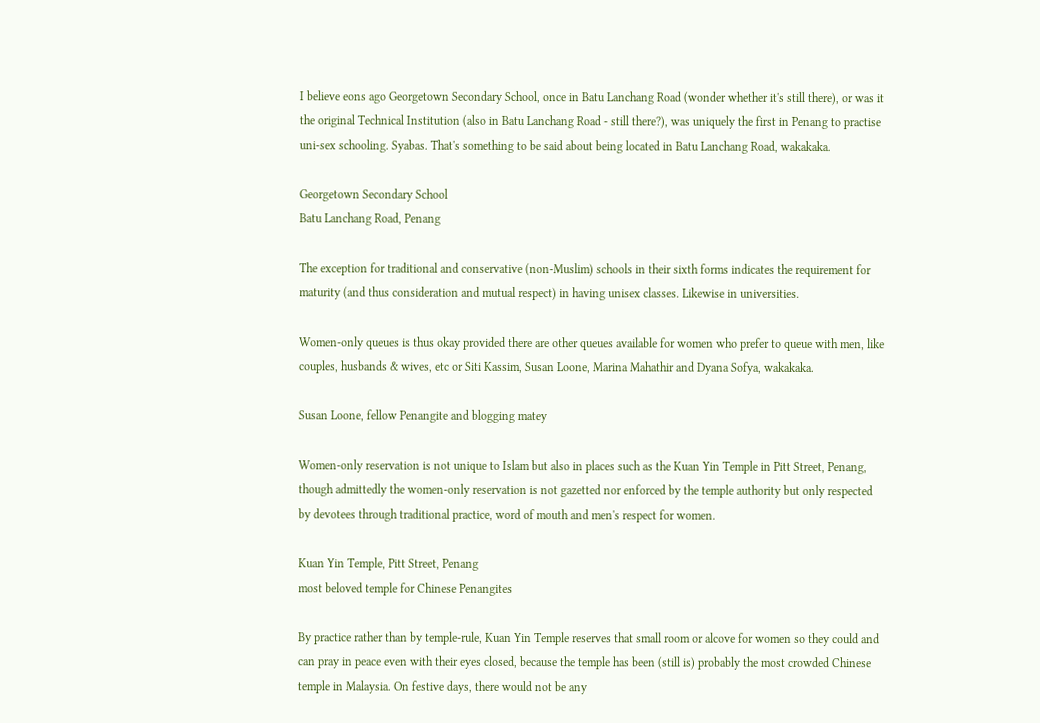I believe eons ago Georgetown Secondary School, once in Batu Lanchang Road (wonder whether it's still there), or was it the original Technical Institution (also in Batu Lanchang Road - still there?), was uniquely the first in Penang to practise uni-sex schooling. Syabas. That's something to be said about being located in Batu Lanchang Road, wakakaka.

Georgetown Secondary School
Batu Lanchang Road, Penang

The exception for traditional and conservative (non-Muslim) schools in their sixth forms indicates the requirement for maturity (and thus consideration and mutual respect) in having unisex classes. Likewise in universities.

Women-only queues is thus okay provided there are other queues available for women who prefer to queue with men, like couples, husbands & wives, etc or Siti Kassim, Susan Loone, Marina Mahathir and Dyana Sofya, wakakaka.

Susan Loone, fellow Penangite and blogging matey

Women-only reservation is not unique to Islam but also in places such as the Kuan Yin Temple in Pitt Street, Penang, though admittedly the women-only reservation is not gazetted nor enforced by the temple authority but only respected by devotees through traditional practice, word of mouth and men's respect for women.

Kuan Yin Temple, Pitt Street, Penang
most beloved temple for Chinese Penangites

By practice rather than by temple-rule, Kuan Yin Temple reserves that small room or alcove for women so they could and can pray in peace even with their eyes closed, because the temple has been (still is) probably the most crowded Chinese temple in Malaysia. On festive days, there would not be any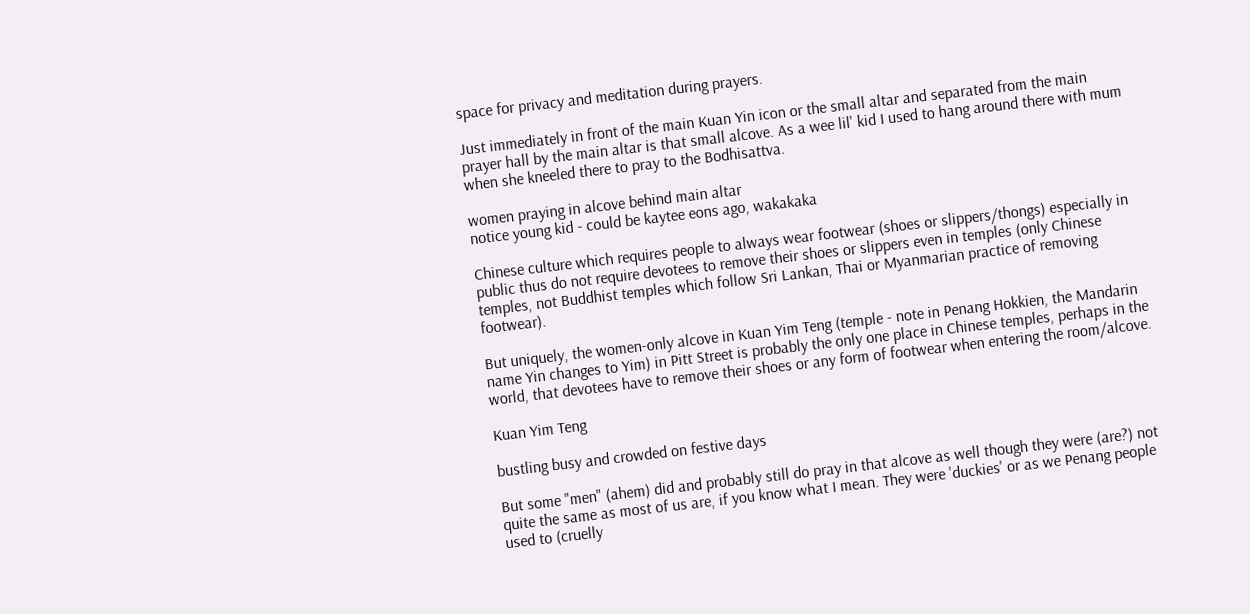space for privacy and meditation during prayers.

Just immediately in front of the main Kuan Yin icon or the small altar and separated from the main prayer hall by the main altar is that small alcove. As a wee lil' kid I used to hang around there with mum when she kneeled there to pray to the Bodhisattva.

women praying in alcove behind main altar
notice young kid - could be kaytee eons ago, wakakaka

Chinese culture which requires people to always wear footwear (shoes or slippers/thongs) especially in public thus do not require devotees to remove their shoes or slippers even in temples (only Chinese temples, not Buddhist temples which follow Sri Lankan, Thai or Myanmarian practice of removing footwear).

But uniquely, the women-only alcove in Kuan Yim Teng (temple - note in Penang Hokkien, the Mandarin name Yin changes to Yim) in Pitt Street is probably the only one place in Chinese temples, perhaps in the world, that devotees have to remove their shoes or any form of footwear when entering the room/alcove.

Kuan Yim Teng

bustling busy and crowded on festive days

But some "men" (ahem) did and probably still do pray in that alcove as well though they were (are?) not quite the same as most of us are, if you know what I mean. They were 'duckies' or as we Penang people used to (cruelly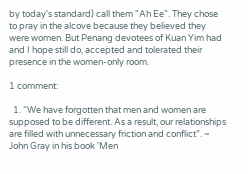by today's standard) call them "Ah Ee". They chose to pray in the alcove because they believed they were women. But Penang devotees of Kuan Yim had and I hope still do, accepted and tolerated their presence in the women-only room.

1 comment:

  1. “We have forgotten that men and women are supposed to be different. As a result, our relationships are filled with unnecessary friction and conflict”. ~ John Gray in his book 'Men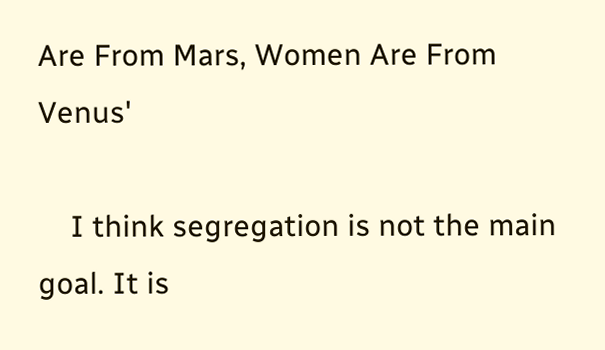Are From Mars, Women Are From Venus'

    I think segregation is not the main goal. It is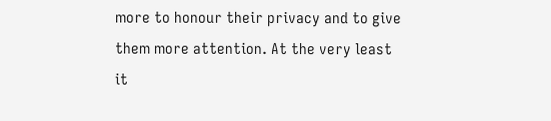more to honour their privacy and to give them more attention. At the very least it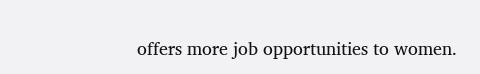offers more job opportunities to women.